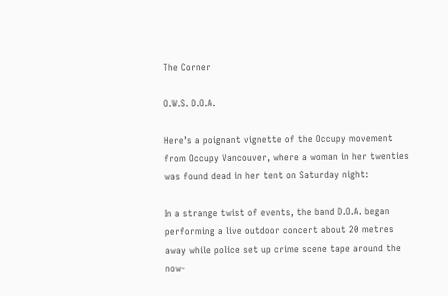The Corner

O.W.S. D.O.A.

Here’s a poignant vignette of the Occupy movement from Occupy Vancouver, where a woman in her twenties was found dead in her tent on Saturday night:

In a strange twist of events, the band D.O.A. began performing a live outdoor concert about 20 metres away while police set up crime scene tape around the now-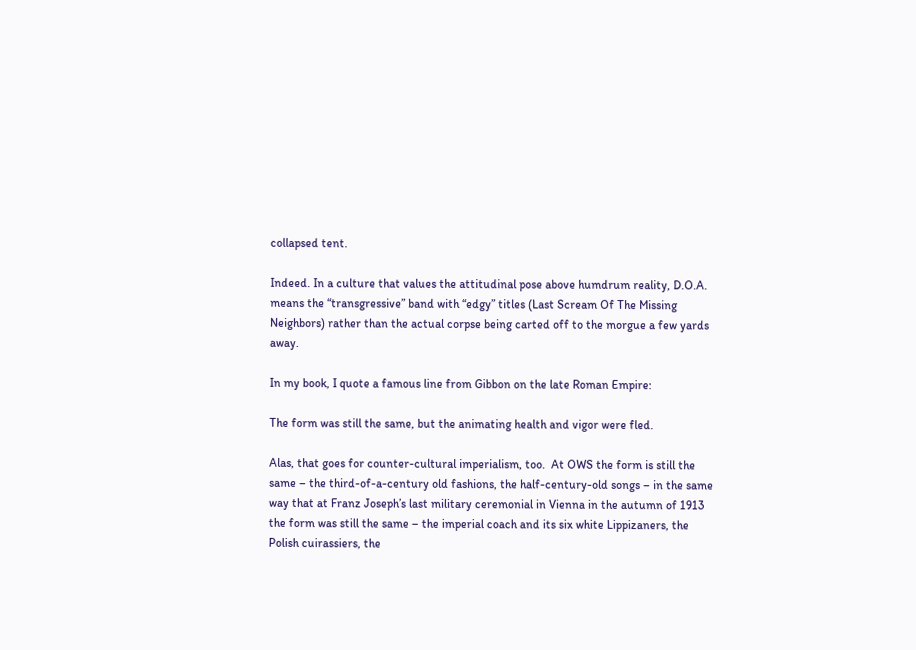collapsed tent.

Indeed. In a culture that values the attitudinal pose above humdrum reality, D.O.A. means the “transgressive” band with “edgy” titles (Last Scream Of The Missing Neighbors) rather than the actual corpse being carted off to the morgue a few yards away.

In my book, I quote a famous line from Gibbon on the late Roman Empire:

The form was still the same, but the animating health and vigor were fled.

Alas, that goes for counter-cultural imperialism, too.  At OWS the form is still the same – the third-of-a-century old fashions, the half-century-old songs – in the same way that at Franz Joseph’s last military ceremonial in Vienna in the autumn of 1913 the form was still the same – the imperial coach and its six white Lippizaners, the Polish cuirassiers, the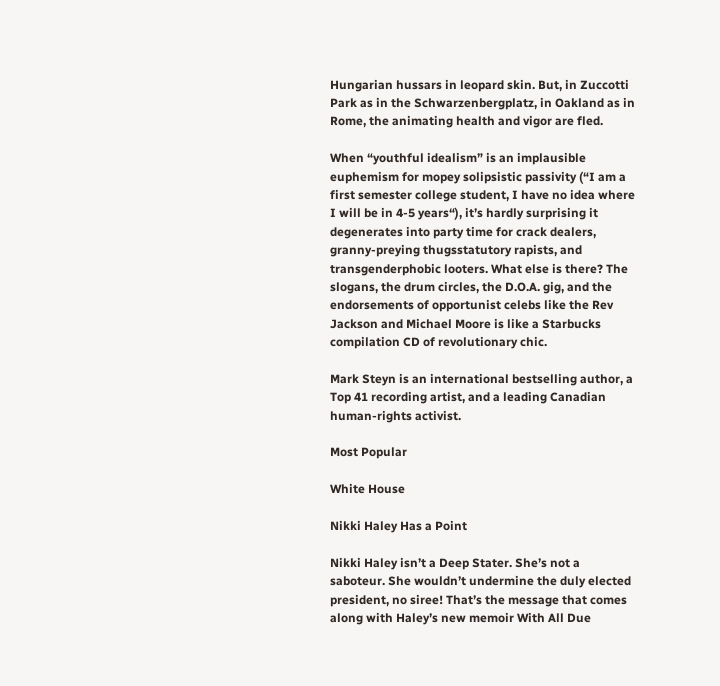Hungarian hussars in leopard skin. But, in Zuccotti Park as in the Schwarzenbergplatz, in Oakland as in Rome, the animating health and vigor are fled.

When “youthful idealism” is an implausible euphemism for mopey solipsistic passivity (“I am a first semester college student, I have no idea where I will be in 4-5 years“), it’s hardly surprising it degenerates into party time for crack dealers, granny-preying thugsstatutory rapists, and transgenderphobic looters. What else is there? The slogans, the drum circles, the D.O.A. gig, and the endorsements of opportunist celebs like the Rev Jackson and Michael Moore is like a Starbucks compilation CD of revolutionary chic.

Mark Steyn is an international bestselling author, a Top 41 recording artist, and a leading Canadian human-rights activist.

Most Popular

White House

Nikki Haley Has a Point

Nikki Haley isn’t a Deep Stater. She’s not a saboteur. She wouldn’t undermine the duly elected president, no siree! That’s the message that comes along with Haley’s new memoir With All Due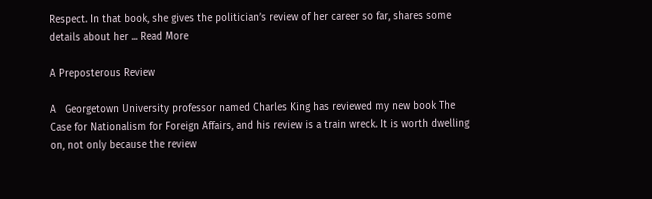Respect. In that book, she gives the politician’s review of her career so far, shares some details about her ... Read More

A Preposterous Review

A   Georgetown University professor named Charles King has reviewed my new book The Case for Nationalism for Foreign Affairs, and his review is a train wreck. It is worth dwelling on, not only because the review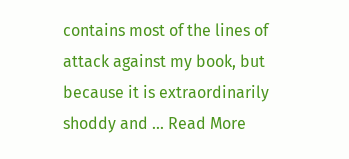contains most of the lines of attack against my book, but because it is extraordinarily shoddy and ... Read More